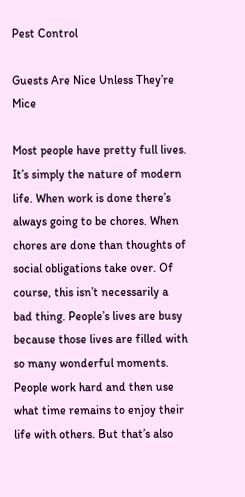Pest Control

Guests Are Nice Unless They’re Mice

Most people have pretty full lives. It’s simply the nature of modern life. When work is done there’s always going to be chores. When chores are done than thoughts of social obligations take over. Of course, this isn’t necessarily a bad thing. People’s lives are busy because those lives are filled with so many wonderful moments. People work hard and then use what time remains to enjoy their life with others. But that’s also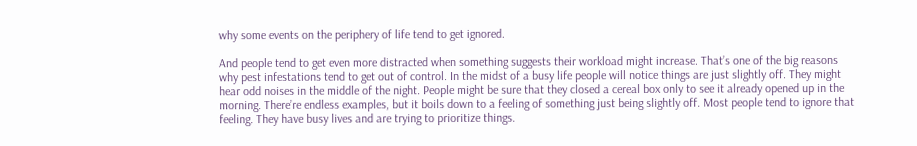why some events on the periphery of life tend to get ignored.

And people tend to get even more distracted when something suggests their workload might increase. That’s one of the big reasons why pest infestations tend to get out of control. In the midst of a busy life people will notice things are just slightly off. They might hear odd noises in the middle of the night. People might be sure that they closed a cereal box only to see it already opened up in the morning. There’re endless examples, but it boils down to a feeling of something just being slightly off. Most people tend to ignore that feeling. They have busy lives and are trying to prioritize things.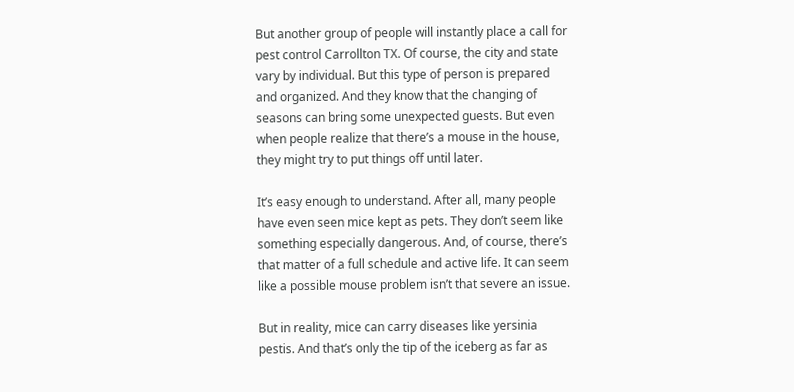But another group of people will instantly place a call for pest control Carrollton TX. Of course, the city and state vary by individual. But this type of person is prepared and organized. And they know that the changing of seasons can bring some unexpected guests. But even when people realize that there’s a mouse in the house, they might try to put things off until later.

It’s easy enough to understand. After all, many people have even seen mice kept as pets. They don’t seem like something especially dangerous. And, of course, there’s that matter of a full schedule and active life. It can seem like a possible mouse problem isn’t that severe an issue.

But in reality, mice can carry diseases like yersinia pestis. And that’s only the tip of the iceberg as far as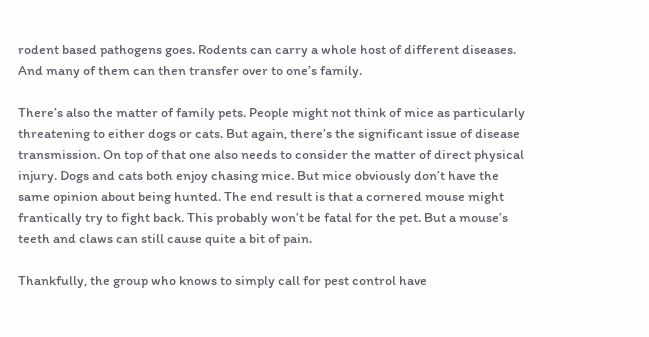rodent based pathogens goes. Rodents can carry a whole host of different diseases. And many of them can then transfer over to one’s family.

There’s also the matter of family pets. People might not think of mice as particularly threatening to either dogs or cats. But again, there’s the significant issue of disease transmission. On top of that one also needs to consider the matter of direct physical injury. Dogs and cats both enjoy chasing mice. But mice obviously don’t have the same opinion about being hunted. The end result is that a cornered mouse might frantically try to fight back. This probably won’t be fatal for the pet. But a mouse’s teeth and claws can still cause quite a bit of pain.

Thankfully, the group who knows to simply call for pest control have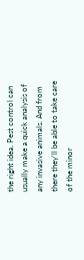the right idea. Pest control can usually make a quick analysis of any invasive animals. And from there they’ll be able to take care of the minor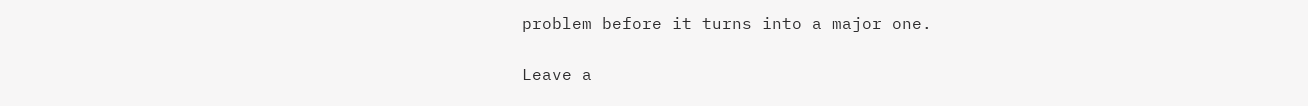problem before it turns into a major one.

Leave a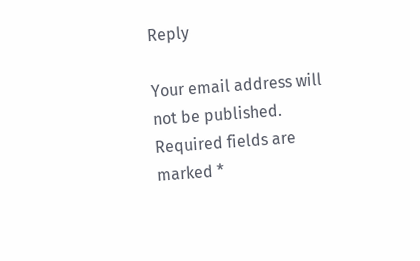Reply

Your email address will not be published. Required fields are marked *